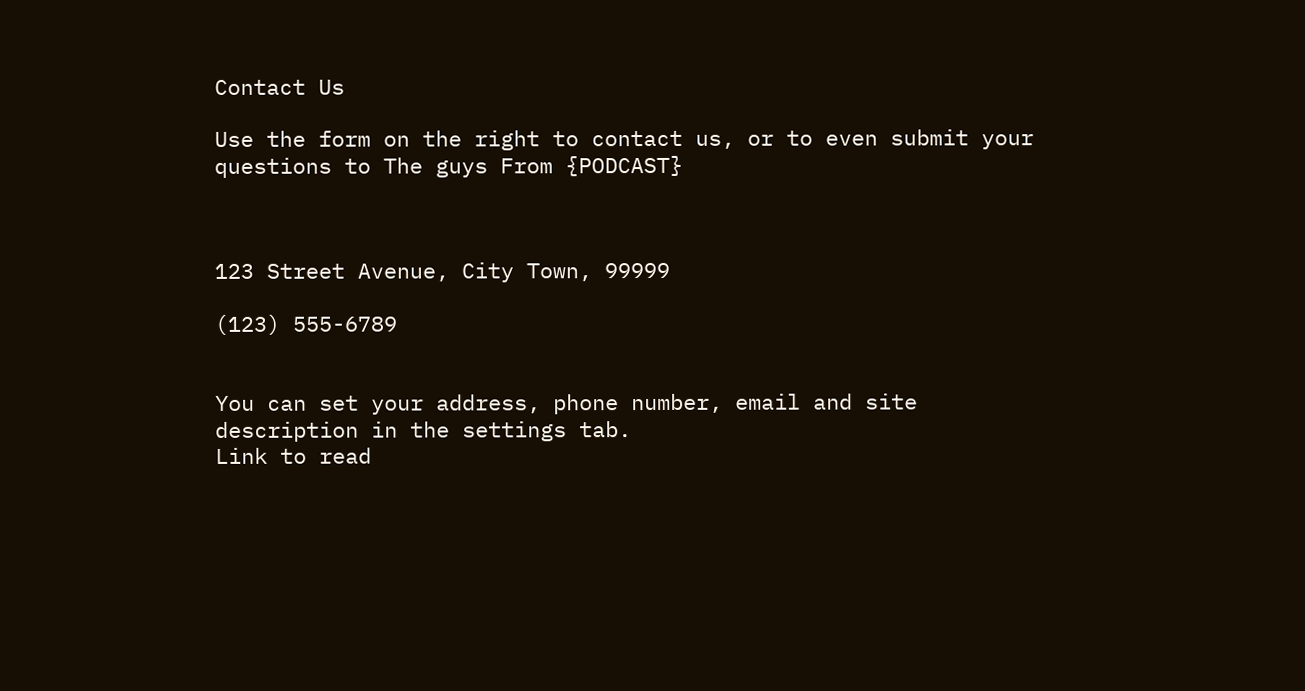Contact Us

Use the form on the right to contact us, or to even submit your questions to The guys From {PODCAST}



123 Street Avenue, City Town, 99999

(123) 555-6789


You can set your address, phone number, email and site description in the settings tab.
Link to read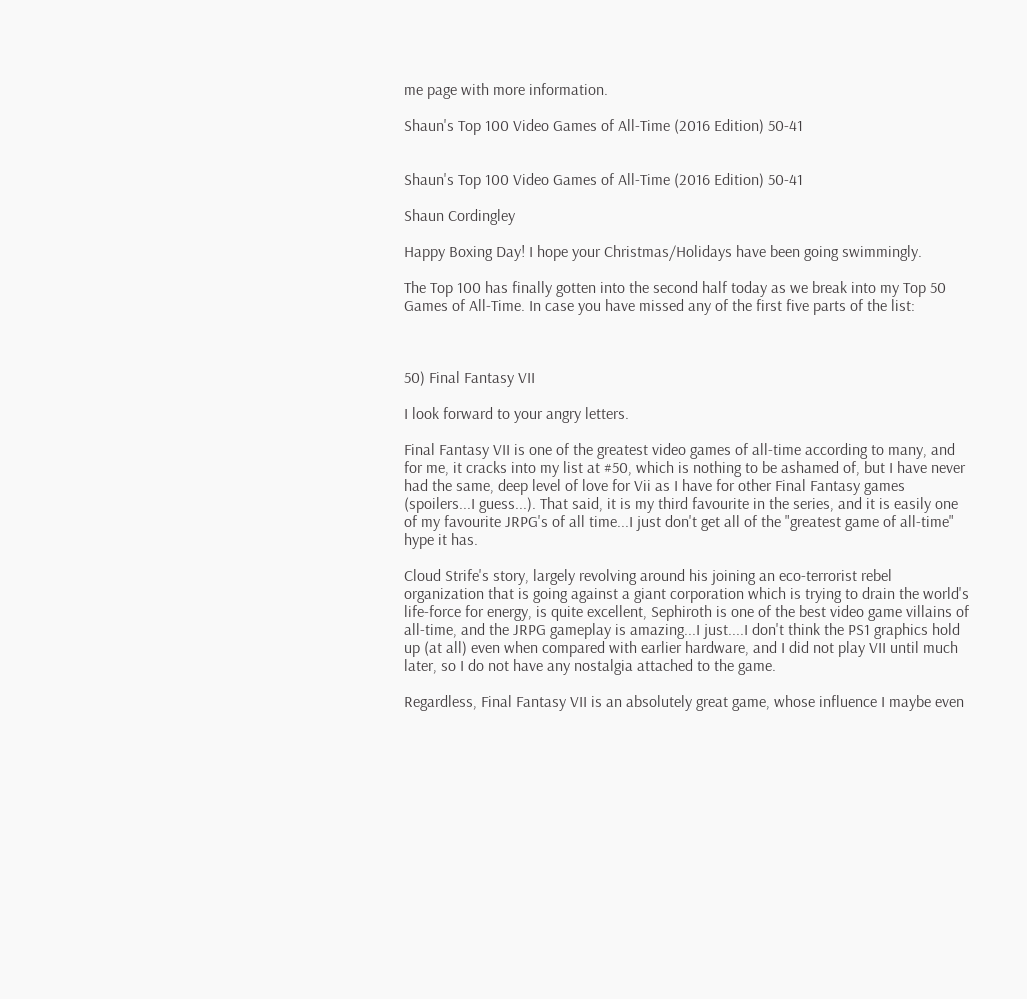me page with more information.

Shaun's Top 100 Video Games of All-Time (2016 Edition) 50-41


Shaun's Top 100 Video Games of All-Time (2016 Edition) 50-41

Shaun Cordingley

Happy Boxing Day! I hope your Christmas/Holidays have been going swimmingly.

The Top 100 has finally gotten into the second half today as we break into my Top 50 Games of All-Time. In case you have missed any of the first five parts of the list:



50) Final Fantasy VII

I look forward to your angry letters.

Final Fantasy VII is one of the greatest video games of all-time according to many, and for me, it cracks into my list at #50, which is nothing to be ashamed of, but I have never had the same, deep level of love for Vii as I have for other Final Fantasy games (spoilers...I guess...). That said, it is my third favourite in the series, and it is easily one of my favourite JRPG's of all time...I just don't get all of the "greatest game of all-time" hype it has.

Cloud Strife's story, largely revolving around his joining an eco-terrorist rebel organization that is going against a giant corporation which is trying to drain the world's life-force for energy, is quite excellent, Sephiroth is one of the best video game villains of all-time, and the JRPG gameplay is amazing...I just....I don't think the PS1 graphics hold up (at all) even when compared with earlier hardware, and I did not play VII until much later, so I do not have any nostalgia attached to the game.

Regardless, Final Fantasy VII is an absolutely great game, whose influence I maybe even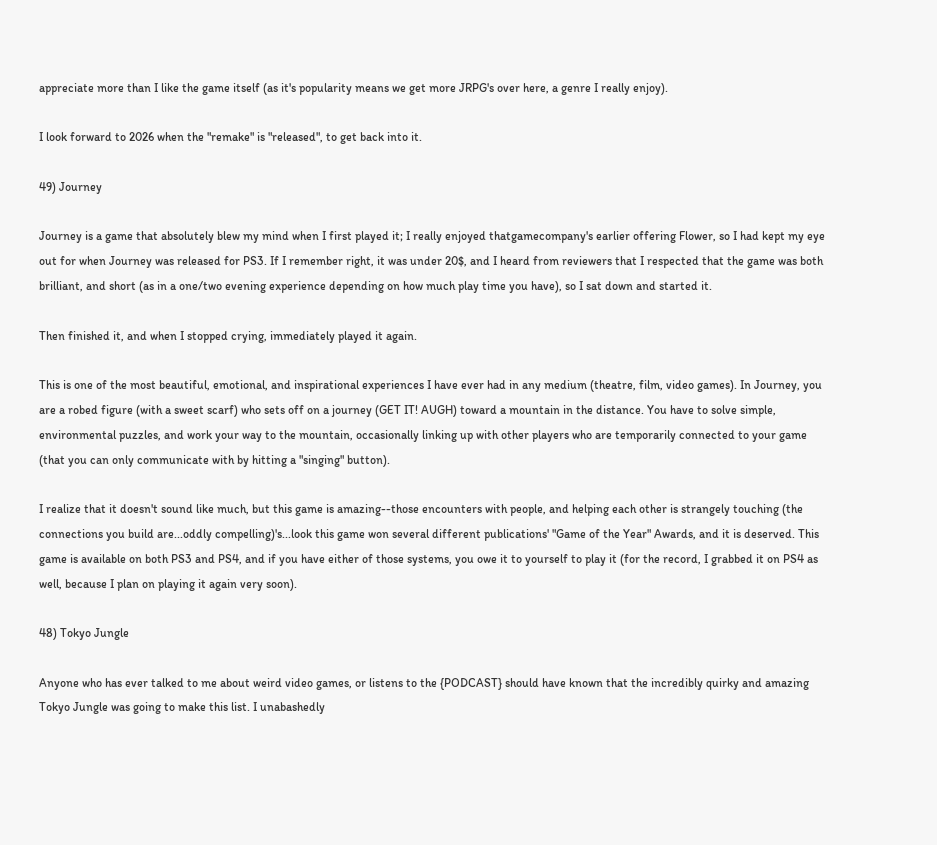appreciate more than I like the game itself (as it's popularity means we get more JRPG's over here, a genre I really enjoy).

I look forward to 2026 when the "remake" is "released", to get back into it.

49) Journey

Journey is a game that absolutely blew my mind when I first played it; I really enjoyed thatgamecompany's earlier offering Flower, so I had kept my eye out for when Journey was released for PS3. If I remember right, it was under 20$, and I heard from reviewers that I respected that the game was both brilliant, and short (as in a one/two evening experience depending on how much play time you have), so I sat down and started it.

Then finished it, and when I stopped crying, immediately played it again.

This is one of the most beautiful, emotional, and inspirational experiences I have ever had in any medium (theatre, film, video games). In Journey, you are a robed figure (with a sweet scarf) who sets off on a journey (GET IT! AUGH) toward a mountain in the distance. You have to solve simple, environmental puzzles, and work your way to the mountain, occasionally linking up with other players who are temporarily connected to your game (that you can only communicate with by hitting a "singing" button).

I realize that it doesn't sound like much, but this game is amazing--those encounters with people, and helping each other is strangely touching (the connections you build are...oddly compelling)'s...look this game won several different publications' "Game of the Year" Awards, and it is deserved. This game is available on both PS3 and PS4, and if you have either of those systems, you owe it to yourself to play it (for the record, I grabbed it on PS4 as well, because I plan on playing it again very soon).

48) Tokyo Jungle

Anyone who has ever talked to me about weird video games, or listens to the {PODCAST} should have known that the incredibly quirky and amazing Tokyo Jungle was going to make this list. I unabashedly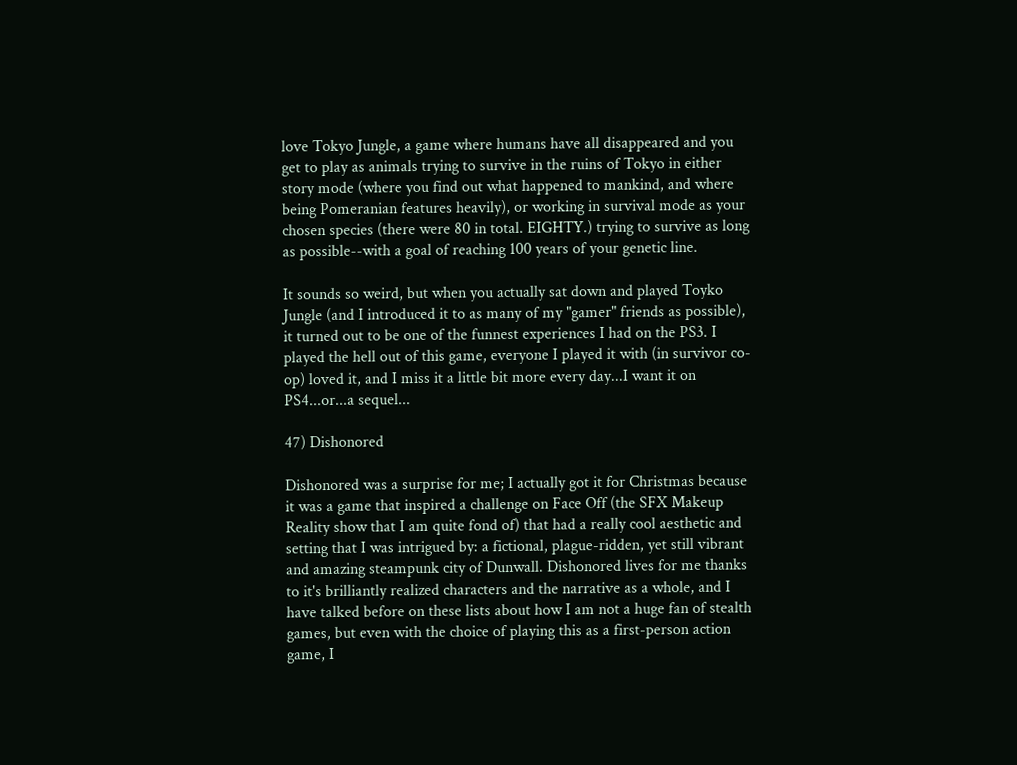love Tokyo Jungle, a game where humans have all disappeared and you get to play as animals trying to survive in the ruins of Tokyo in either story mode (where you find out what happened to mankind, and where being Pomeranian features heavily), or working in survival mode as your chosen species (there were 80 in total. EIGHTY.) trying to survive as long as possible--with a goal of reaching 100 years of your genetic line.

It sounds so weird, but when you actually sat down and played Toyko Jungle (and I introduced it to as many of my "gamer" friends as possible), it turned out to be one of the funnest experiences I had on the PS3. I played the hell out of this game, everyone I played it with (in survivor co-op) loved it, and I miss it a little bit more every day...I want it on PS4...or...a sequel...

47) Dishonored

Dishonored was a surprise for me; I actually got it for Christmas because it was a game that inspired a challenge on Face Off (the SFX Makeup Reality show that I am quite fond of) that had a really cool aesthetic and setting that I was intrigued by: a fictional, plague-ridden, yet still vibrant and amazing steampunk city of Dunwall. Dishonored lives for me thanks to it's brilliantly realized characters and the narrative as a whole, and I have talked before on these lists about how I am not a huge fan of stealth games, but even with the choice of playing this as a first-person action game, I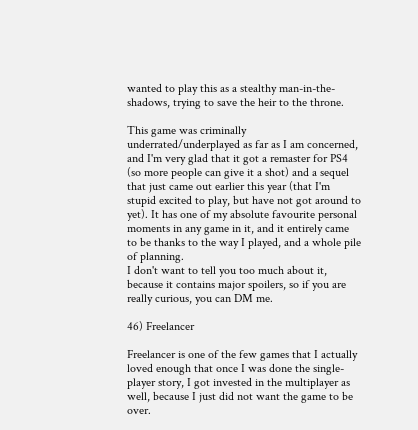wanted to play this as a stealthy man-in-the-shadows, trying to save the heir to the throne.

This game was criminally underrated/underplayed as far as I am concerned, and I'm very glad that it got a remaster for PS4 (so more people can give it a shot) and a sequel that just came out earlier this year (that I'm stupid excited to play, but have not got around to yet). It has one of my absolute favourite personal moments in any game in it, and it entirely came to be thanks to the way I played, and a whole pile of planning.
I don't want to tell you too much about it, because it contains major spoilers, so if you are really curious, you can DM me.

46) Freelancer

Freelancer is one of the few games that I actually loved enough that once I was done the single-player story, I got invested in the multiplayer as well, because I just did not want the game to be over.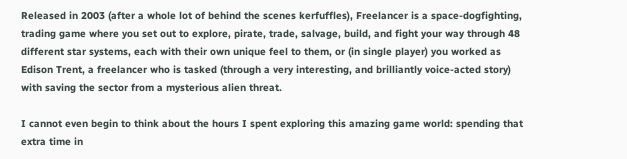Released in 2003 (after a whole lot of behind the scenes kerfuffles), Freelancer is a space-dogfighting, trading game where you set out to explore, pirate, trade, salvage, build, and fight your way through 48 different star systems, each with their own unique feel to them, or (in single player) you worked as Edison Trent, a freelancer who is tasked (through a very interesting, and brilliantly voice-acted story) with saving the sector from a mysterious alien threat.

I cannot even begin to think about the hours I spent exploring this amazing game world: spending that extra time in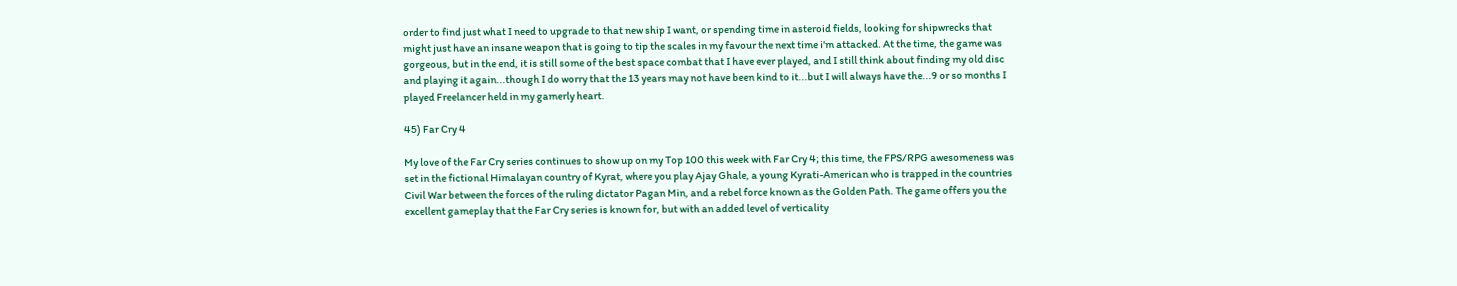order to find just what I need to upgrade to that new ship I want, or spending time in asteroid fields, looking for shipwrecks that might just have an insane weapon that is going to tip the scales in my favour the next time i'm attacked. At the time, the game was gorgeous, but in the end, it is still some of the best space combat that I have ever played, and I still think about finding my old disc and playing it again...though I do worry that the 13 years may not have been kind to it...but I will always have the...9 or so months I played Freelancer held in my gamerly heart.

45) Far Cry 4

My love of the Far Cry series continues to show up on my Top 100 this week with Far Cry 4; this time, the FPS/RPG awesomeness was set in the fictional Himalayan country of Kyrat, where you play Ajay Ghale, a young Kyrati-American who is trapped in the countries Civil War between the forces of the ruling dictator Pagan Min, and a rebel force known as the Golden Path. The game offers you the excellent gameplay that the Far Cry series is known for, but with an added level of verticality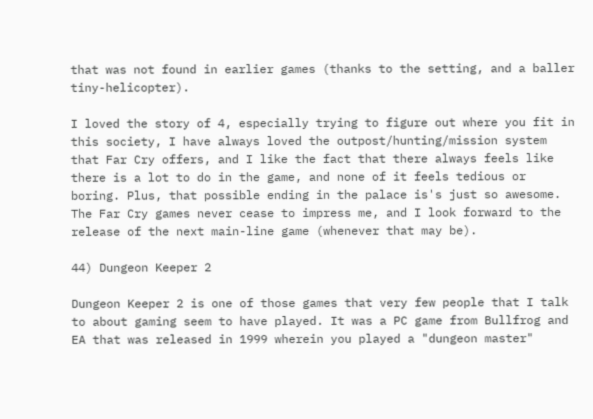that was not found in earlier games (thanks to the setting, and a baller tiny-helicopter).

I loved the story of 4, especially trying to figure out where you fit in this society, I have always loved the outpost/hunting/mission system that Far Cry offers, and I like the fact that there always feels like there is a lot to do in the game, and none of it feels tedious or boring. Plus, that possible ending in the palace is's just so awesome. The Far Cry games never cease to impress me, and I look forward to the release of the next main-line game (whenever that may be).

44) Dungeon Keeper 2

Dungeon Keeper 2 is one of those games that very few people that I talk to about gaming seem to have played. It was a PC game from Bullfrog and EA that was released in 1999 wherein you played a "dungeon master"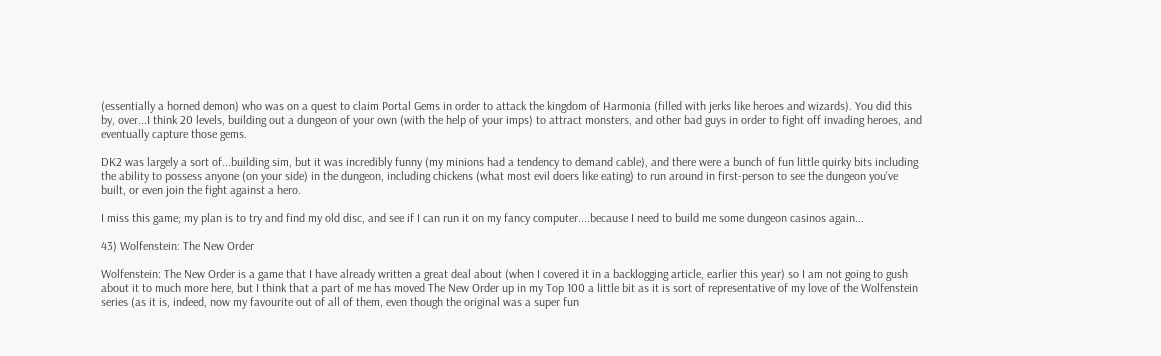(essentially a horned demon) who was on a quest to claim Portal Gems in order to attack the kingdom of Harmonia (filled with jerks like heroes and wizards). You did this by, over...I think 20 levels, building out a dungeon of your own (with the help of your imps) to attract monsters, and other bad guys in order to fight off invading heroes, and eventually capture those gems.

DK2 was largely a sort of...building sim, but it was incredibly funny (my minions had a tendency to demand cable), and there were a bunch of fun little quirky bits including the ability to possess anyone (on your side) in the dungeon, including chickens (what most evil doers like eating) to run around in first-person to see the dungeon you've built, or even join the fight against a hero.

I miss this game; my plan is to try and find my old disc, and see if I can run it on my fancy computer....because I need to build me some dungeon casinos again...

43) Wolfenstein: The New Order

Wolfenstein: The New Order is a game that I have already written a great deal about (when I covered it in a backlogging article, earlier this year) so I am not going to gush about it to much more here, but I think that a part of me has moved The New Order up in my Top 100 a little bit as it is sort of representative of my love of the Wolfenstein series (as it is, indeed, now my favourite out of all of them, even though the original was a super fun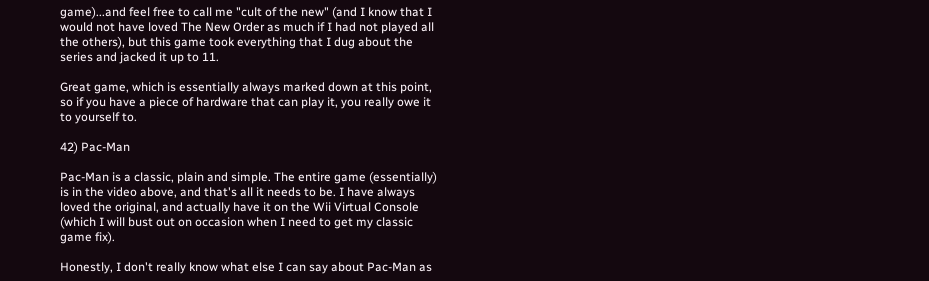game)...and feel free to call me "cult of the new" (and I know that I would not have loved The New Order as much if I had not played all the others), but this game took everything that I dug about the series and jacked it up to 11.

Great game, which is essentially always marked down at this point, so if you have a piece of hardware that can play it, you really owe it to yourself to.

42) Pac-Man

Pac-Man is a classic, plain and simple. The entire game (essentially) is in the video above, and that's all it needs to be. I have always loved the original, and actually have it on the Wii Virtual Console (which I will bust out on occasion when I need to get my classic game fix).

Honestly, I don't really know what else I can say about Pac-Man as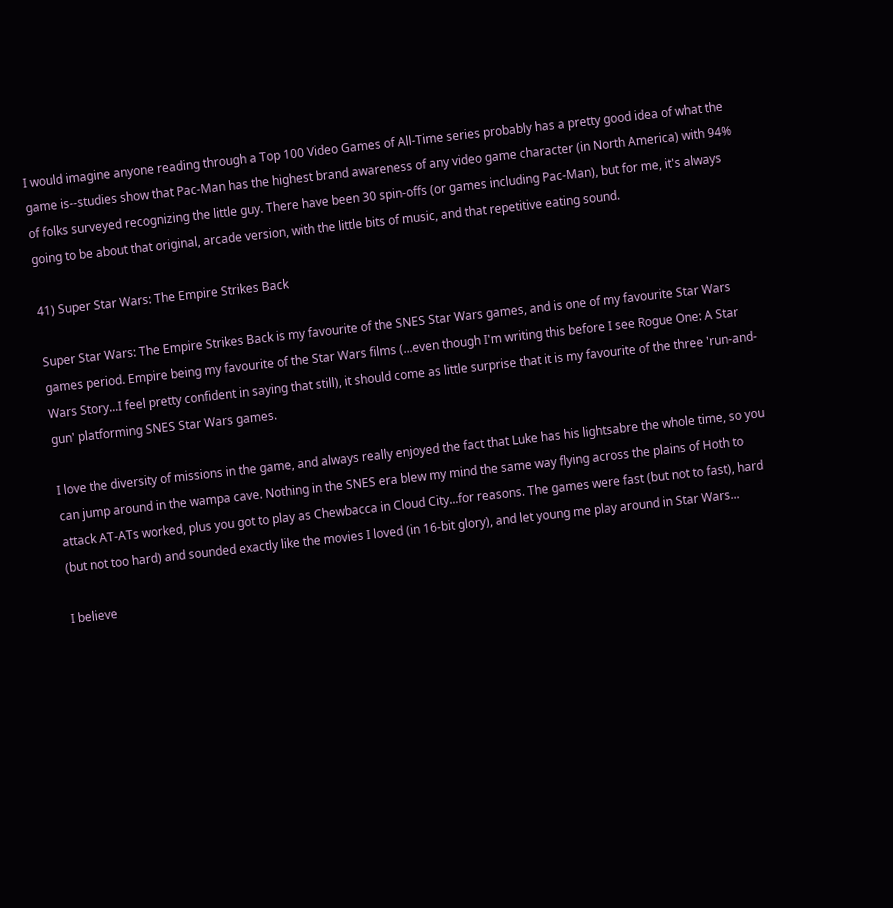I would imagine anyone reading through a Top 100 Video Games of All-Time series probably has a pretty good idea of what the game is--studies show that Pac-Man has the highest brand awareness of any video game character (in North America) with 94% of folks surveyed recognizing the little guy. There have been 30 spin-offs (or games including Pac-Man), but for me, it's always going to be about that original, arcade version, with the little bits of music, and that repetitive eating sound.

41) Super Star Wars: The Empire Strikes Back

Super Star Wars: The Empire Strikes Back is my favourite of the SNES Star Wars games, and is one of my favourite Star Wars games period. Empire being my favourite of the Star Wars films (...even though I'm writing this before I see Rogue One: A Star Wars Story...I feel pretty confident in saying that still), it should come as little surprise that it is my favourite of the three 'run-and-gun' platforming SNES Star Wars games.

I love the diversity of missions in the game, and always really enjoyed the fact that Luke has his lightsabre the whole time, so you can jump around in the wampa cave. Nothing in the SNES era blew my mind the same way flying across the plains of Hoth to attack AT-ATs worked, plus you got to play as Chewbacca in Cloud City...for reasons. The games were fast (but not to fast), hard (but not too hard) and sounded exactly like the movies I loved (in 16-bit glory), and let young me play around in Star Wars...

I believe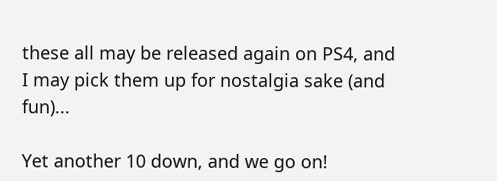these all may be released again on PS4, and I may pick them up for nostalgia sake (and fun)...

Yet another 10 down, and we go on!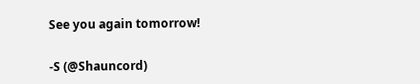See you again tomorrow!

-S (@Shauncord)